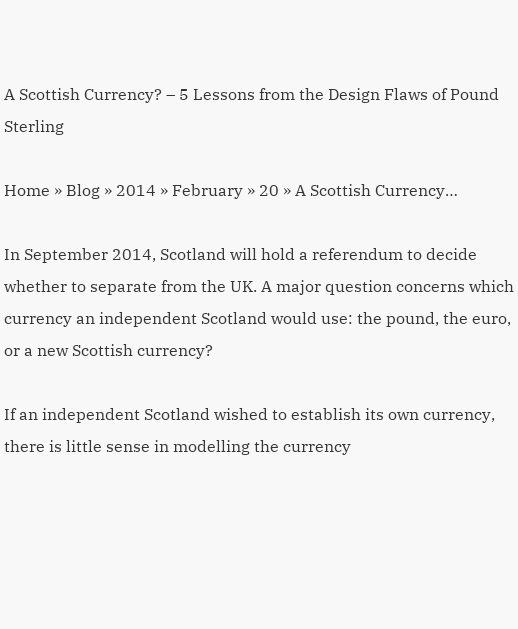A Scottish Currency? – 5 Lessons from the Design Flaws of Pound Sterling

Home » Blog » 2014 » February » 20 » A Scottish Currency…

In September 2014, Scotland will hold a referendum to decide whether to separate from the UK. A major question concerns which currency an independent Scotland would use: the pound, the euro, or a new Scottish currency?

If an independent Scotland wished to establish its own currency, there is little sense in modelling the currency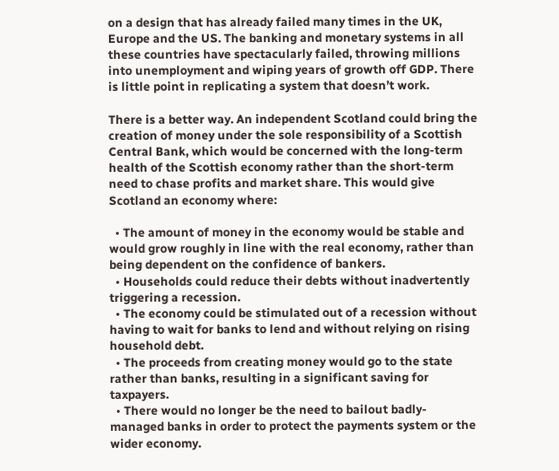on a design that has already failed many times in the UK, Europe and the US. The banking and monetary systems in all these countries have spectacularly failed, throwing millions into unemployment and wiping years of growth off GDP. There is little point in replicating a system that doesn’t work.

There is a better way. An independent Scotland could bring the creation of money under the sole responsibility of a Scottish Central Bank, which would be concerned with the long-term health of the Scottish economy rather than the short-term need to chase profits and market share. This would give Scotland an economy where:

  • The amount of money in the economy would be stable and would grow roughly in line with the real economy, rather than being dependent on the confidence of bankers.
  • Households could reduce their debts without inadvertently triggering a recession.
  • The economy could be stimulated out of a recession without having to wait for banks to lend and without relying on rising household debt.
  • The proceeds from creating money would go to the state rather than banks, resulting in a significant saving for taxpayers.
  • There would no longer be the need to bailout badly-managed banks in order to protect the payments system or the wider economy.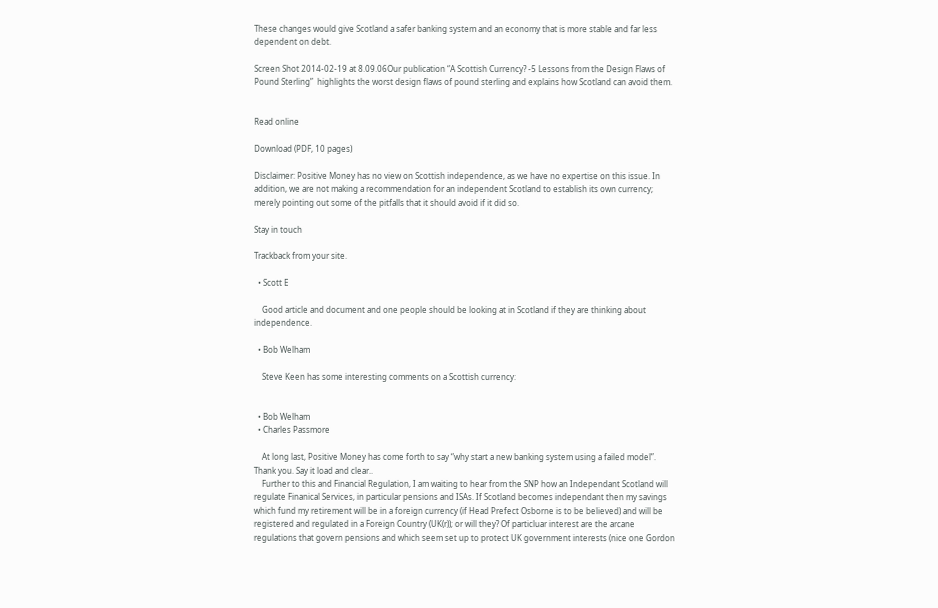These changes would give Scotland a safer banking system and an economy that is more stable and far less dependent on debt.

Screen Shot 2014-02-19 at 8.09.06Our publication “A Scottish Currency? -5 Lessons from the Design Flaws of Pound Sterling”  highlights the worst design flaws of pound sterling and explains how Scotland can avoid them.


Read online

Download (PDF, 10 pages)

Disclaimer: Positive Money has no view on Scottish independence, as we have no expertise on this issue. In addition, we are not making a recommendation for an independent Scotland to establish its own currency; merely pointing out some of the pitfalls that it should avoid if it did so.

Stay in touch

Trackback from your site.

  • Scott E

    Good article and document and one people should be looking at in Scotland if they are thinking about independence.

  • Bob Welham

    Steve Keen has some interesting comments on a Scottish currency:


  • Bob Welham
  • Charles Passmore

    At long last, Positive Money has come forth to say “why start a new banking system using a failed model”. Thank you. Say it load and clear..
    Further to this and Financial Regulation, I am waiting to hear from the SNP how an Independant Scotland will regulate Finanical Services, in particular pensions and ISAs. If Scotland becomes independant then my savings which fund my retirement will be in a foreign currency (if Head Prefect Osborne is to be believed) and will be registered and regulated in a Foreign Country (UK(r)); or will they? Of particluar interest are the arcane regulations that govern pensions and which seem set up to protect UK government interests (nice one Gordon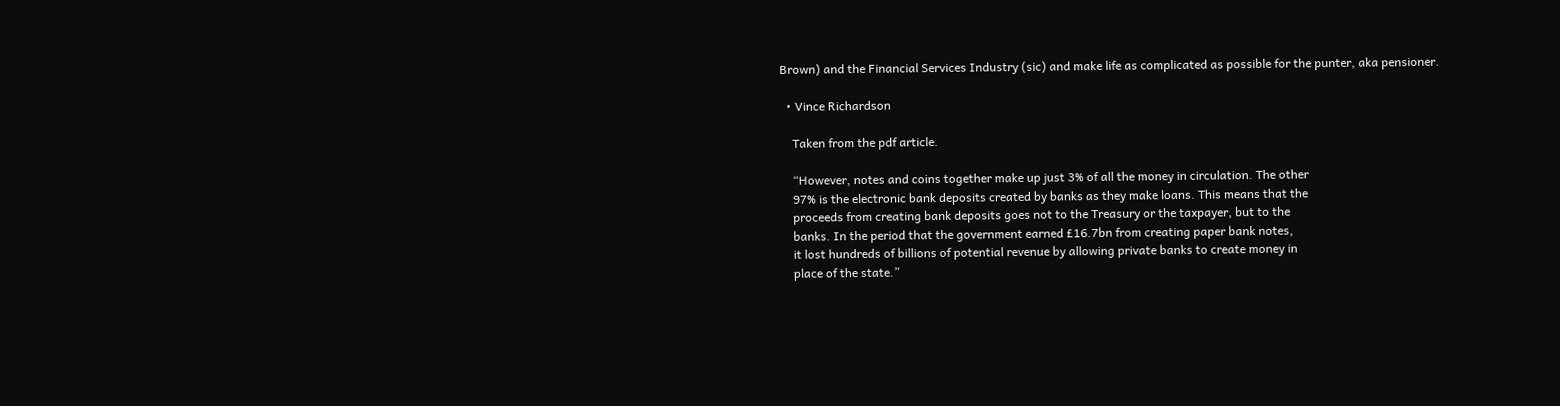Brown) and the Financial Services Industry (sic) and make life as complicated as possible for the punter, aka pensioner.

  • Vince Richardson

    Taken from the pdf article.

    “However, notes and coins together make up just 3% of all the money in circulation. The other
    97% is the electronic bank deposits created by banks as they make loans. This means that the
    proceeds from creating bank deposits goes not to the Treasury or the taxpayer, but to the
    banks. In the period that the government earned £16.7bn from creating paper bank notes,
    it lost hundreds of billions of potential revenue by allowing private banks to create money in
    place of the state.”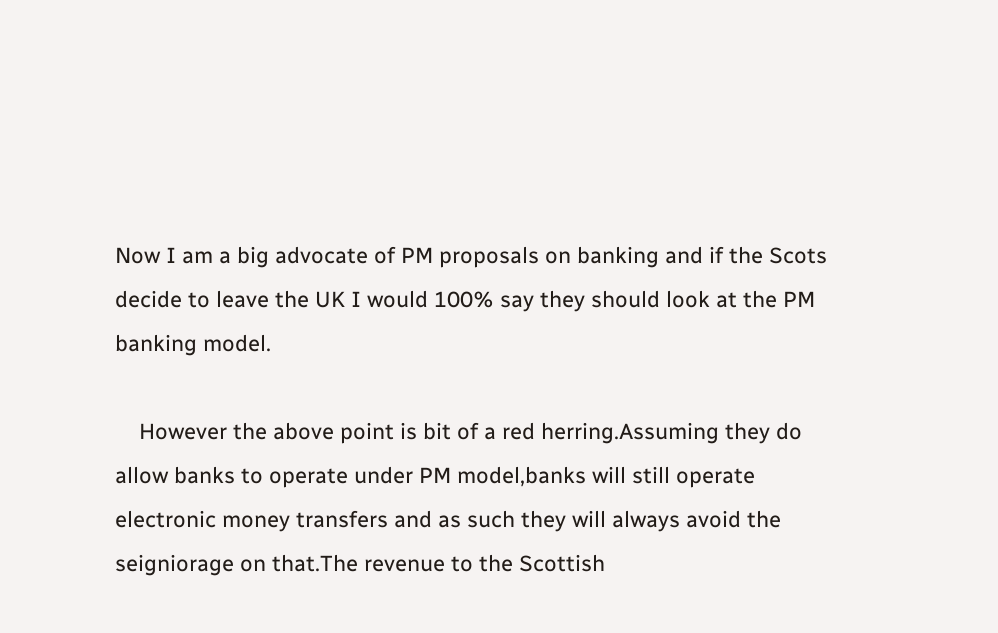Now I am a big advocate of PM proposals on banking and if the Scots decide to leave the UK I would 100% say they should look at the PM banking model.

    However the above point is bit of a red herring.Assuming they do allow banks to operate under PM model,banks will still operate electronic money transfers and as such they will always avoid the seigniorage on that.The revenue to the Scottish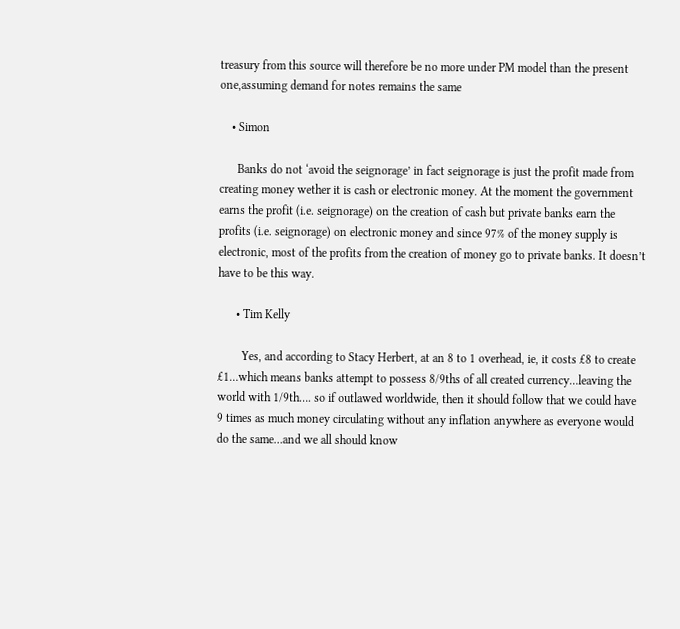treasury from this source will therefore be no more under PM model than the present one,assuming demand for notes remains the same

    • Simon

      Banks do not ‘avoid the seignorage’ in fact seignorage is just the profit made from creating money wether it is cash or electronic money. At the moment the government earns the profit (i.e. seignorage) on the creation of cash but private banks earn the profits (i.e. seignorage) on electronic money and since 97% of the money supply is electronic, most of the profits from the creation of money go to private banks. It doesn’t have to be this way.

      • Tim Kelly

        Yes, and according to Stacy Herbert, at an 8 to 1 overhead, ie, it costs £8 to create £1…which means banks attempt to possess 8/9ths of all created currency…leaving the world with 1/9th…. so if outlawed worldwide, then it should follow that we could have 9 times as much money circulating without any inflation anywhere as everyone would do the same…and we all should know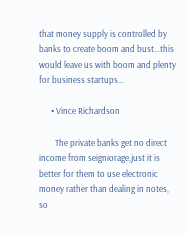that money supply is controlled by banks to create boom and bust…this would leave us with boom and plenty for business startups…

      • Vince Richardson

        The private banks get no direct income from seigniorage,just it is better for them to use electronic money rather than dealing in notes, so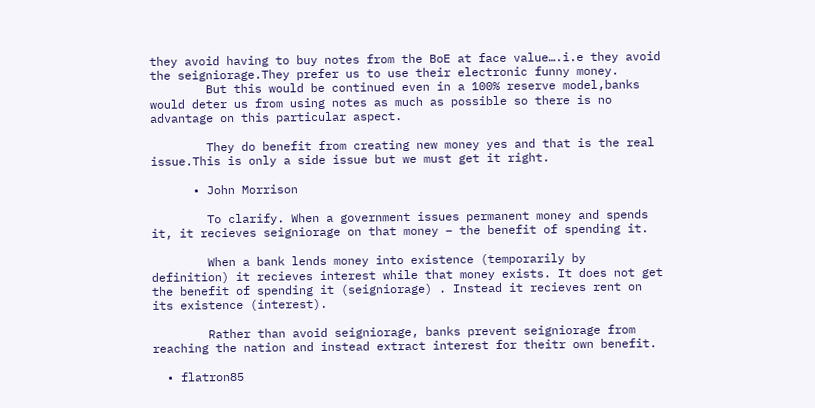they avoid having to buy notes from the BoE at face value….i.e they avoid the seigniorage.They prefer us to use their electronic funny money.
        But this would be continued even in a 100% reserve model,banks would deter us from using notes as much as possible so there is no advantage on this particular aspect.

        They do benefit from creating new money yes and that is the real issue.This is only a side issue but we must get it right.

      • John Morrison

        To clarify. When a government issues permanent money and spends it, it recieves seigniorage on that money – the benefit of spending it.

        When a bank lends money into existence (temporarily by definition) it recieves interest while that money exists. It does not get the benefit of spending it (seigniorage) . Instead it recieves rent on its existence (interest).

        Rather than avoid seigniorage, banks prevent seigniorage from reaching the nation and instead extract interest for theitr own benefit.

  • flatron85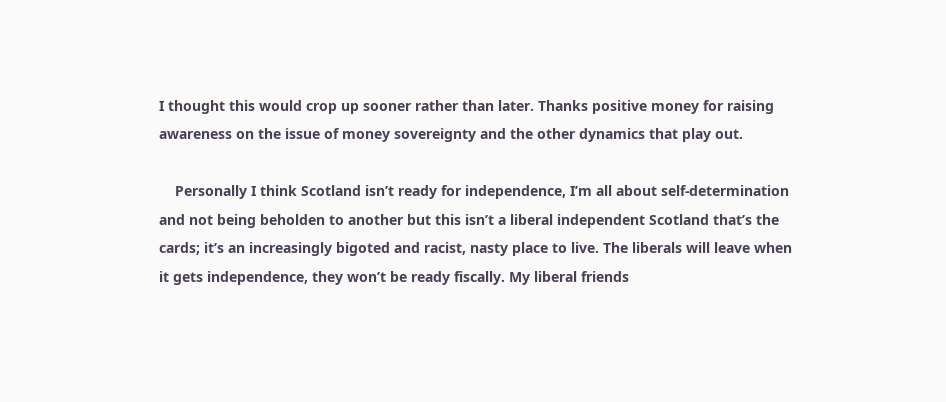I thought this would crop up sooner rather than later. Thanks positive money for raising awareness on the issue of money sovereignty and the other dynamics that play out.

    Personally I think Scotland isn’t ready for independence, I’m all about self-determination and not being beholden to another but this isn’t a liberal independent Scotland that’s the cards; it’s an increasingly bigoted and racist, nasty place to live. The liberals will leave when it gets independence, they won’t be ready fiscally. My liberal friends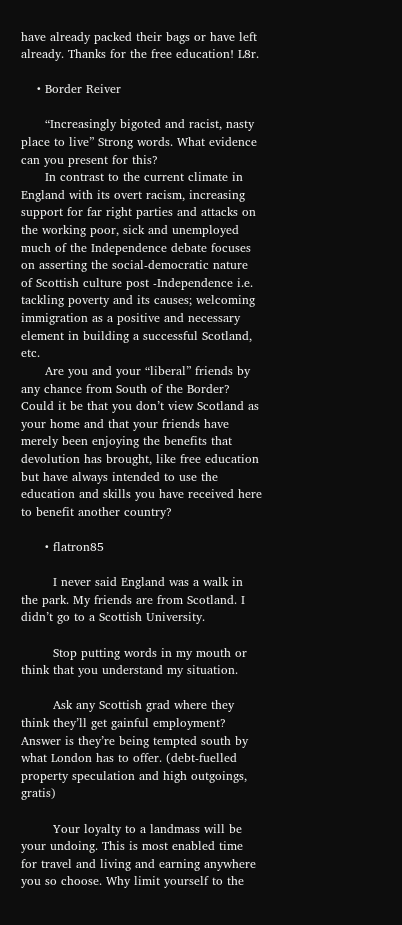have already packed their bags or have left already. Thanks for the free education! L8r.

    • Border Reiver

      “Increasingly bigoted and racist, nasty place to live” Strong words. What evidence can you present for this?
      In contrast to the current climate in England with its overt racism, increasing support for far right parties and attacks on the working poor, sick and unemployed much of the Independence debate focuses on asserting the social-democratic nature of Scottish culture post -Independence i.e. tackling poverty and its causes; welcoming immigration as a positive and necessary element in building a successful Scotland, etc.
      Are you and your “liberal” friends by any chance from South of the Border? Could it be that you don’t view Scotland as your home and that your friends have merely been enjoying the benefits that devolution has brought, like free education but have always intended to use the education and skills you have received here to benefit another country?

      • flatron85

        I never said England was a walk in the park. My friends are from Scotland. I didn’t go to a Scottish University.

        Stop putting words in my mouth or think that you understand my situation.

        Ask any Scottish grad where they think they’ll get gainful employment? Answer is they’re being tempted south by what London has to offer. (debt-fuelled property speculation and high outgoings, gratis)

        Your loyalty to a landmass will be your undoing. This is most enabled time for travel and living and earning anywhere you so choose. Why limit yourself to the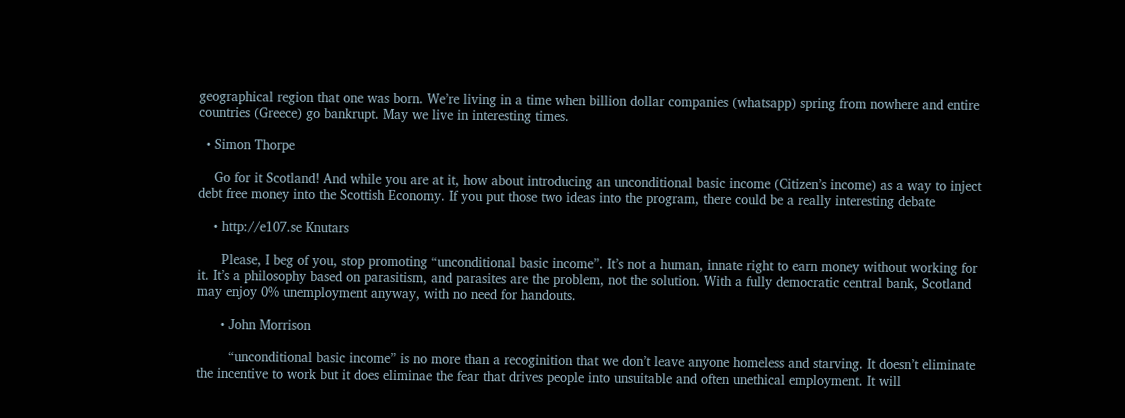geographical region that one was born. We’re living in a time when billion dollar companies (whatsapp) spring from nowhere and entire countries (Greece) go bankrupt. May we live in interesting times.

  • Simon Thorpe

    Go for it Scotland! And while you are at it, how about introducing an unconditional basic income (Citizen’s income) as a way to inject debt free money into the Scottish Economy. If you put those two ideas into the program, there could be a really interesting debate

    • http://e107.se Knutars

      Please, I beg of you, stop promoting “unconditional basic income”. It’s not a human, innate right to earn money without working for it. It’s a philosophy based on parasitism, and parasites are the problem, not the solution. With a fully democratic central bank, Scotland may enjoy 0% unemployment anyway, with no need for handouts.

      • John Morrison

        “unconditional basic income” is no more than a recoginition that we don’t leave anyone homeless and starving. It doesn’t eliminate the incentive to work but it does eliminae the fear that drives people into unsuitable and often unethical employment. It will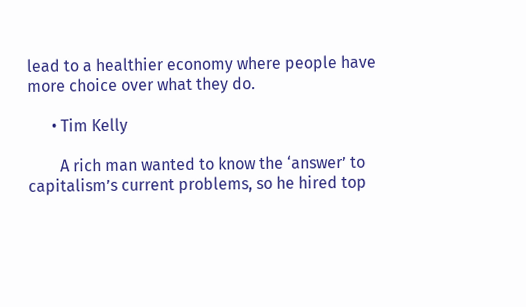lead to a healthier economy where people have more choice over what they do.

      • Tim Kelly

        A rich man wanted to know the ‘answer’ to capitalism’s current problems, so he hired top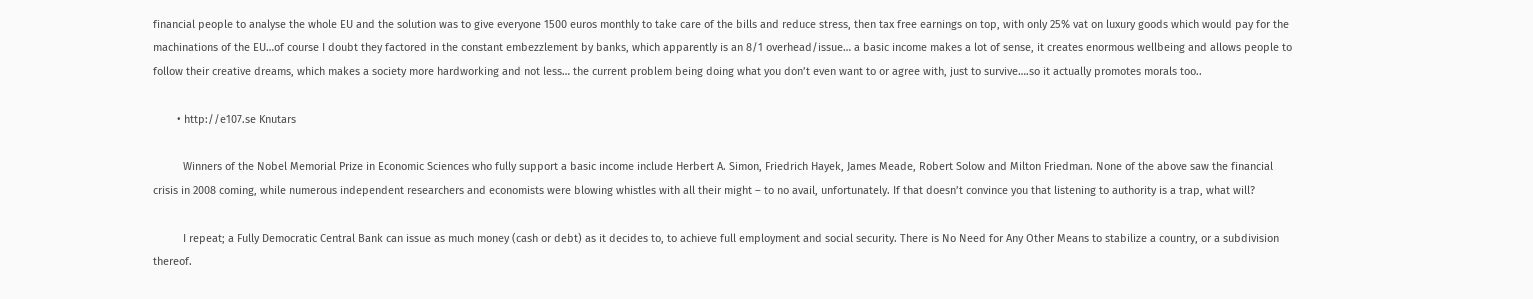financial people to analyse the whole EU and the solution was to give everyone 1500 euros monthly to take care of the bills and reduce stress, then tax free earnings on top, with only 25% vat on luxury goods which would pay for the machinations of the EU…of course I doubt they factored in the constant embezzlement by banks, which apparently is an 8/1 overhead/issue… a basic income makes a lot of sense, it creates enormous wellbeing and allows people to follow their creative dreams, which makes a society more hardworking and not less… the current problem being doing what you don’t even want to or agree with, just to survive….so it actually promotes morals too..

        • http://e107.se Knutars

          Winners of the Nobel Memorial Prize in Economic Sciences who fully support a basic income include Herbert A. Simon, Friedrich Hayek, James Meade, Robert Solow and Milton Friedman. None of the above saw the financial crisis in 2008 coming, while numerous independent researchers and economists were blowing whistles with all their might – to no avail, unfortunately. If that doesn’t convince you that listening to authority is a trap, what will?

          I repeat; a Fully Democratic Central Bank can issue as much money (cash or debt) as it decides to, to achieve full employment and social security. There is No Need for Any Other Means to stabilize a country, or a subdivision thereof.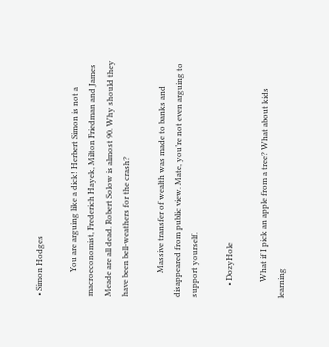• Simon Hodges

            You are arguing like a dick! Herbert Simon is not a macroeconomist, Frederich Hayek, Milton Friedman and James Meade are all dead. Robert Solow is almost 90. Why should they have been bell-weathers for the crash?

            Massive transfer of wealth was made to banks and disappeared from public view. Mate, you’re not even arguing to support yourself.

      • DozyHole

        What if I pick an apple from a tree? What about kids learning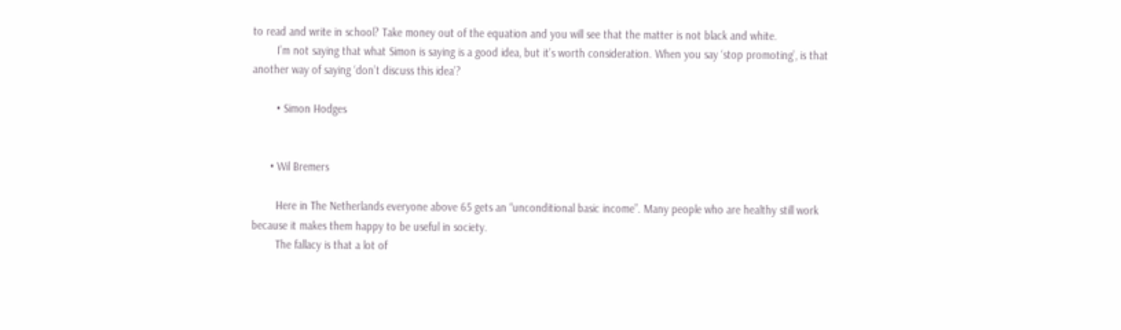to read and write in school? Take money out of the equation and you will see that the matter is not black and white.
        I’m not saying that what Simon is saying is a good idea, but it’s worth consideration. When you say ‘stop promoting’, is that another way of saying ‘don’t discuss this idea’?

        • Simon Hodges


      • Wil Bremers

        Here in The Netherlands everyone above 65 gets an “unconditional basic income”. Many people who are healthy still work because it makes them happy to be useful in society.
        The fallacy is that a lot of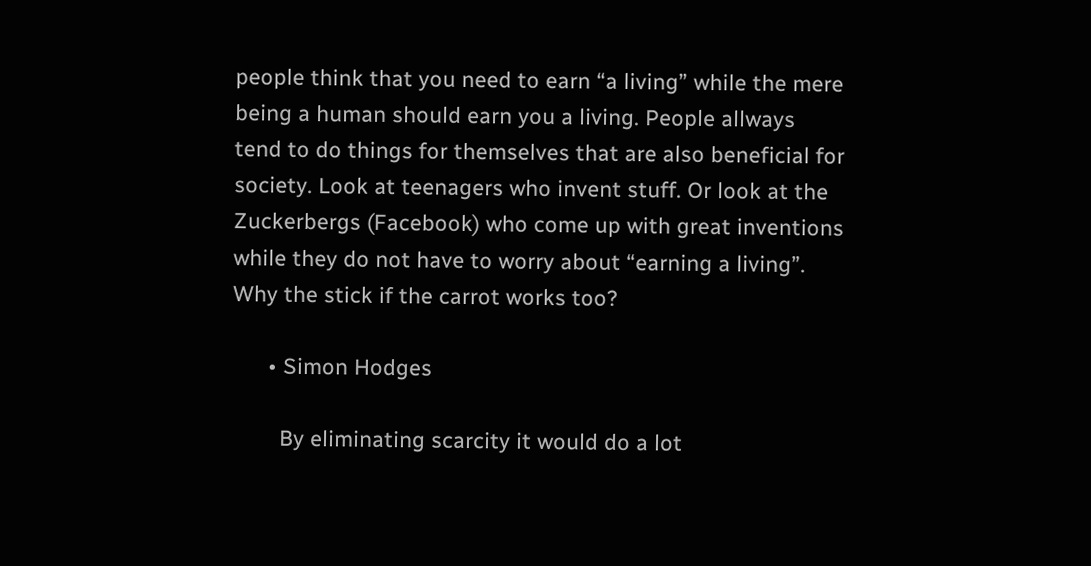people think that you need to earn “a living” while the mere being a human should earn you a living. People allways tend to do things for themselves that are also beneficial for society. Look at teenagers who invent stuff. Or look at the Zuckerbergs (Facebook) who come up with great inventions while they do not have to worry about “earning a living”. Why the stick if the carrot works too?

      • Simon Hodges

        By eliminating scarcity it would do a lot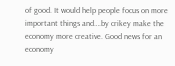of good. It would help people focus on more important things and….by crikey make the economy more creative. Good news for an economy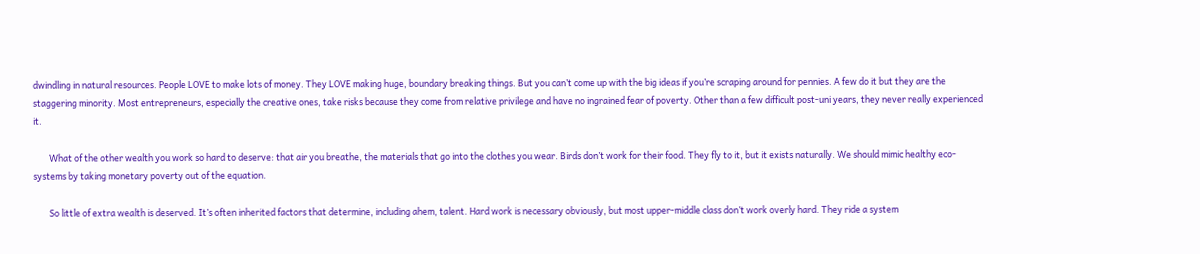dwindling in natural resources. People LOVE to make lots of money. They LOVE making huge, boundary breaking things. But you can’t come up with the big ideas if you’re scraping around for pennies. A few do it but they are the staggering minority. Most entrepreneurs, especially the creative ones, take risks because they come from relative privilege and have no ingrained fear of poverty. Other than a few difficult post-uni years, they never really experienced it.

        What of the other wealth you work so hard to deserve: that air you breathe, the materials that go into the clothes you wear. Birds don’t work for their food. They fly to it, but it exists naturally. We should mimic healthy eco-systems by taking monetary poverty out of the equation.

        So little of extra wealth is deserved. It’s often inherited factors that determine, including ahem, talent. Hard work is necessary obviously, but most upper-middle class don’t work overly hard. They ride a system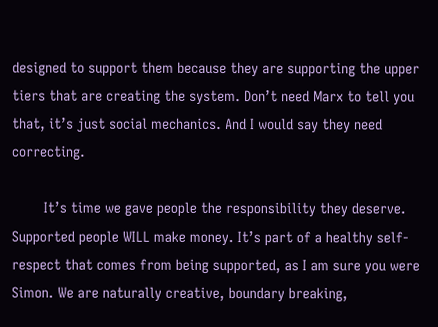designed to support them because they are supporting the upper tiers that are creating the system. Don’t need Marx to tell you that, it’s just social mechanics. And I would say they need correcting.

        It’s time we gave people the responsibility they deserve. Supported people WILL make money. It’s part of a healthy self-respect that comes from being supported, as I am sure you were Simon. We are naturally creative, boundary breaking,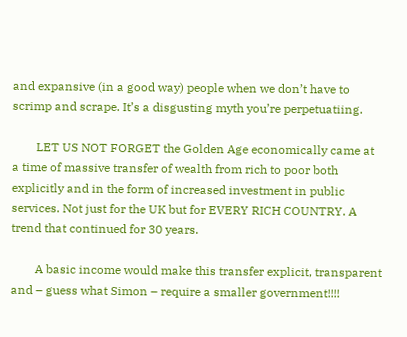and expansive (in a good way) people when we don’t have to scrimp and scrape. It’s a disgusting myth you’re perpetuatiing.

        LET US NOT FORGET the Golden Age economically came at a time of massive transfer of wealth from rich to poor both explicitly and in the form of increased investment in public services. Not just for the UK but for EVERY RICH COUNTRY. A trend that continued for 30 years.

        A basic income would make this transfer explicit, transparent and – guess what Simon – require a smaller government!!!!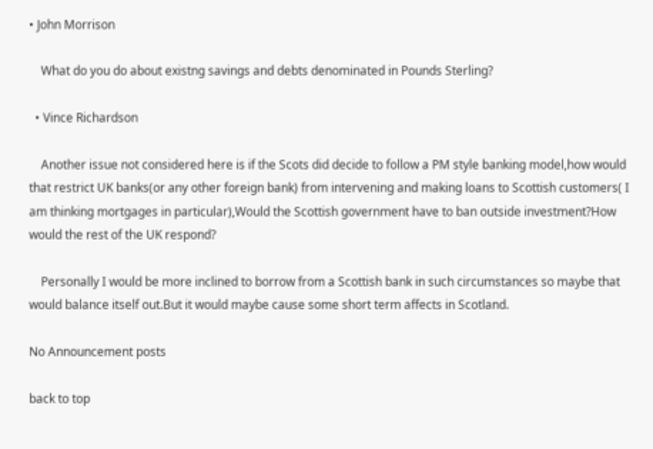• John Morrison

    What do you do about existng savings and debts denominated in Pounds Sterling?

  • Vince Richardson

    Another issue not considered here is if the Scots did decide to follow a PM style banking model,how would that restrict UK banks(or any other foreign bank) from intervening and making loans to Scottish customers( I am thinking mortgages in particular),Would the Scottish government have to ban outside investment?How would the rest of the UK respond?

    Personally I would be more inclined to borrow from a Scottish bank in such circumstances so maybe that would balance itself out.But it would maybe cause some short term affects in Scotland.

No Announcement posts

back to top